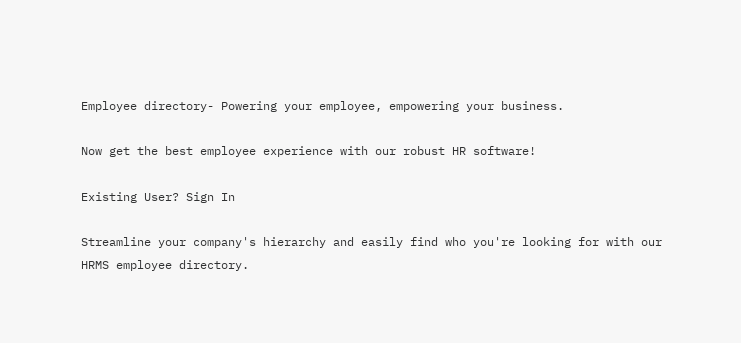Employee directory- Powering your employee, empowering your business.

Now get the best employee experience with our robust HR software!

Existing User? Sign In

Streamline your company's hierarchy and easily find who you're looking for with our HRMS employee directory.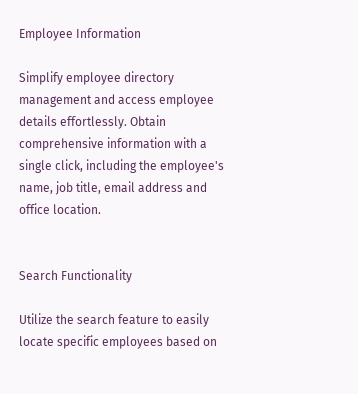Employee Information

Simplify employee directory management and access employee details effortlessly. Obtain comprehensive information with a single click, including the employee's name, job title, email address and office location.


Search Functionality

Utilize the search feature to easily locate specific employees based on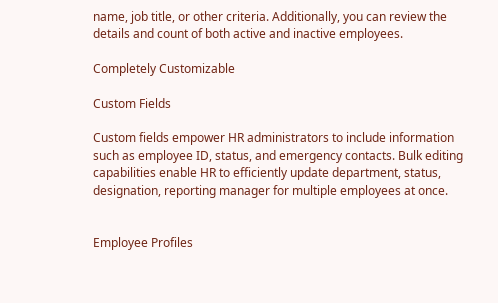name, job title, or other criteria. Additionally, you can review the details and count of both active and inactive employees.

Completely Customizable

Custom Fields

Custom fields empower HR administrators to include information such as employee ID, status, and emergency contacts. Bulk editing capabilities enable HR to efficiently update department, status, designation, reporting manager for multiple employees at once.


Employee Profiles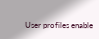User profiles enable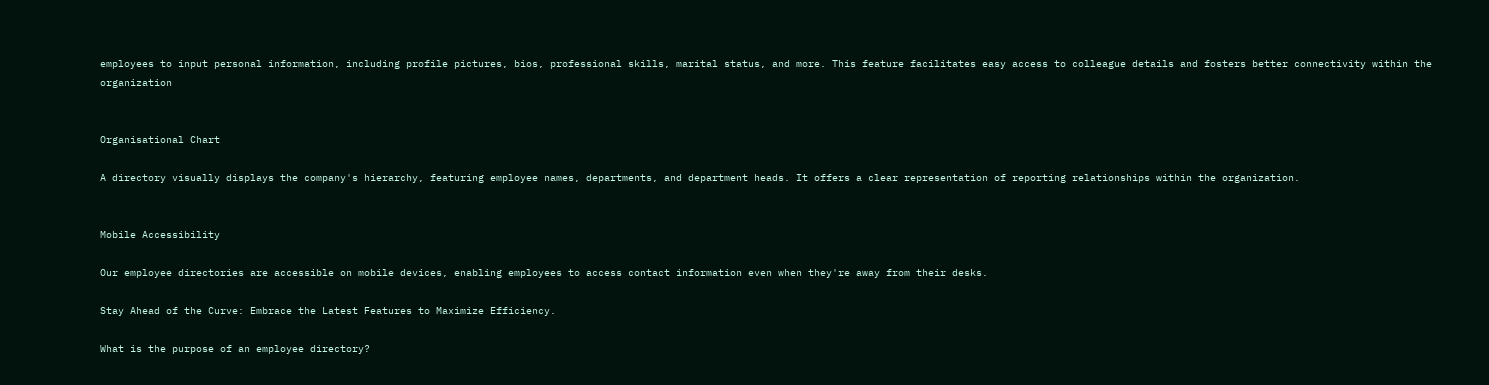employees to input personal information, including profile pictures, bios, professional skills, marital status, and more. This feature facilitates easy access to colleague details and fosters better connectivity within the organization


Organisational Chart

A directory visually displays the company's hierarchy, featuring employee names, departments, and department heads. It offers a clear representation of reporting relationships within the organization.


Mobile Accessibility

Our employee directories are accessible on mobile devices, enabling employees to access contact information even when they're away from their desks.

Stay Ahead of the Curve: Embrace the Latest Features to Maximize Efficiency.

What is the purpose of an employee directory?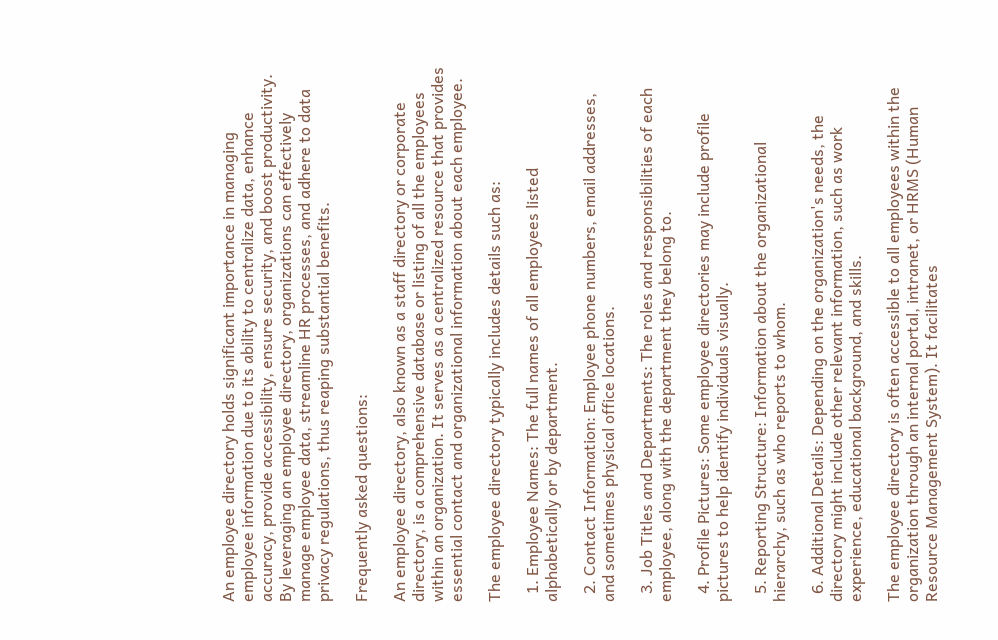An employee directory holds significant importance in managing employee information due to its ability to centralize data, enhance accuracy, provide accessibility, ensure security, and boost productivity. By leveraging an employee directory, organizations can effectively manage employee data, streamline HR processes, and adhere to data privacy regulations, thus reaping substantial benefits.

Frequently asked questions:

An employee directory, also known as a staff directory or corporate directory, is a comprehensive database or listing of all the employees within an organization. It serves as a centralized resource that provides essential contact and organizational information about each employee.

The employee directory typically includes details such as:

  1. Employee Names: The full names of all employees listed alphabetically or by department.

  2. Contact Information: Employee phone numbers, email addresses, and sometimes physical office locations.

  3. Job Titles and Departments: The roles and responsibilities of each employee, along with the department they belong to.

  4. Profile Pictures: Some employee directories may include profile pictures to help identify individuals visually.

  5. Reporting Structure: Information about the organizational hierarchy, such as who reports to whom.

  6. Additional Details: Depending on the organization's needs, the directory might include other relevant information, such as work experience, educational background, and skills.

The employee directory is often accessible to all employees within the organization through an internal portal, intranet, or HRMS (Human Resource Management System). It facilitates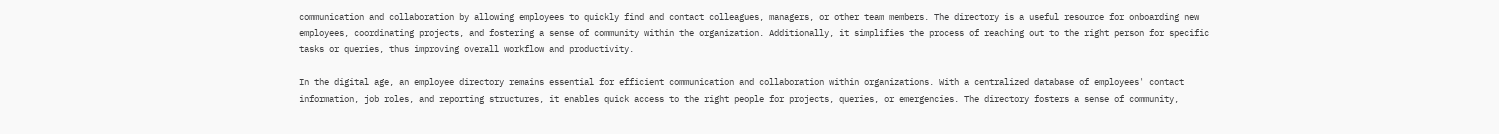communication and collaboration by allowing employees to quickly find and contact colleagues, managers, or other team members. The directory is a useful resource for onboarding new employees, coordinating projects, and fostering a sense of community within the organization. Additionally, it simplifies the process of reaching out to the right person for specific tasks or queries, thus improving overall workflow and productivity.

In the digital age, an employee directory remains essential for efficient communication and collaboration within organizations. With a centralized database of employees' contact information, job roles, and reporting structures, it enables quick access to the right people for projects, queries, or emergencies. The directory fosters a sense of community,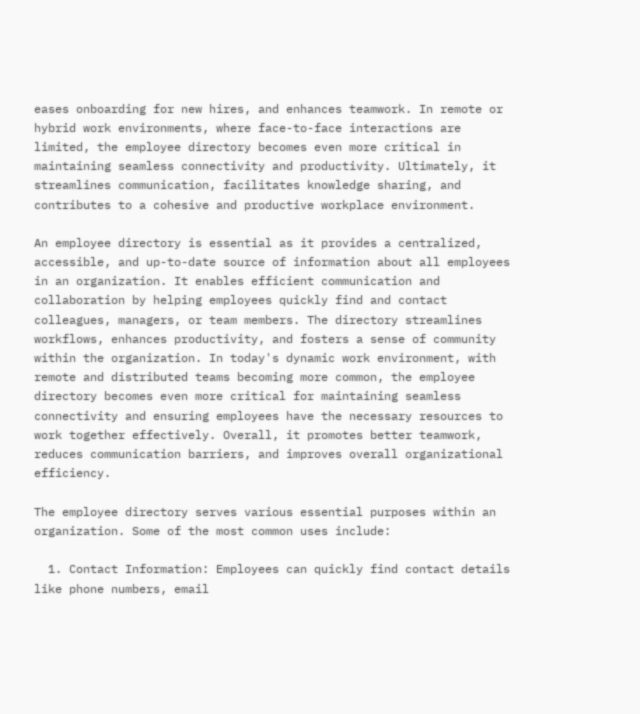eases onboarding for new hires, and enhances teamwork. In remote or hybrid work environments, where face-to-face interactions are limited, the employee directory becomes even more critical in maintaining seamless connectivity and productivity. Ultimately, it streamlines communication, facilitates knowledge sharing, and contributes to a cohesive and productive workplace environment.

An employee directory is essential as it provides a centralized, accessible, and up-to-date source of information about all employees in an organization. It enables efficient communication and collaboration by helping employees quickly find and contact colleagues, managers, or team members. The directory streamlines workflows, enhances productivity, and fosters a sense of community within the organization. In today's dynamic work environment, with remote and distributed teams becoming more common, the employee directory becomes even more critical for maintaining seamless connectivity and ensuring employees have the necessary resources to work together effectively. Overall, it promotes better teamwork, reduces communication barriers, and improves overall organizational efficiency.

The employee directory serves various essential purposes within an organization. Some of the most common uses include:

  1. Contact Information: Employees can quickly find contact details like phone numbers, email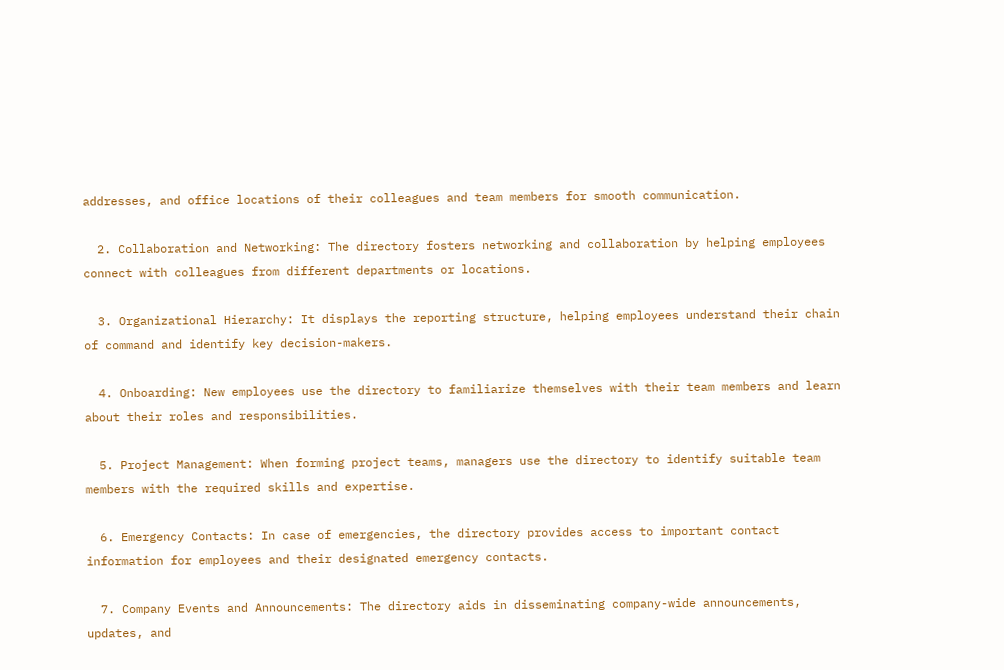addresses, and office locations of their colleagues and team members for smooth communication.

  2. Collaboration and Networking: The directory fosters networking and collaboration by helping employees connect with colleagues from different departments or locations.

  3. Organizational Hierarchy: It displays the reporting structure, helping employees understand their chain of command and identify key decision-makers.

  4. Onboarding: New employees use the directory to familiarize themselves with their team members and learn about their roles and responsibilities.

  5. Project Management: When forming project teams, managers use the directory to identify suitable team members with the required skills and expertise.

  6. Emergency Contacts: In case of emergencies, the directory provides access to important contact information for employees and their designated emergency contacts.

  7. Company Events and Announcements: The directory aids in disseminating company-wide announcements, updates, and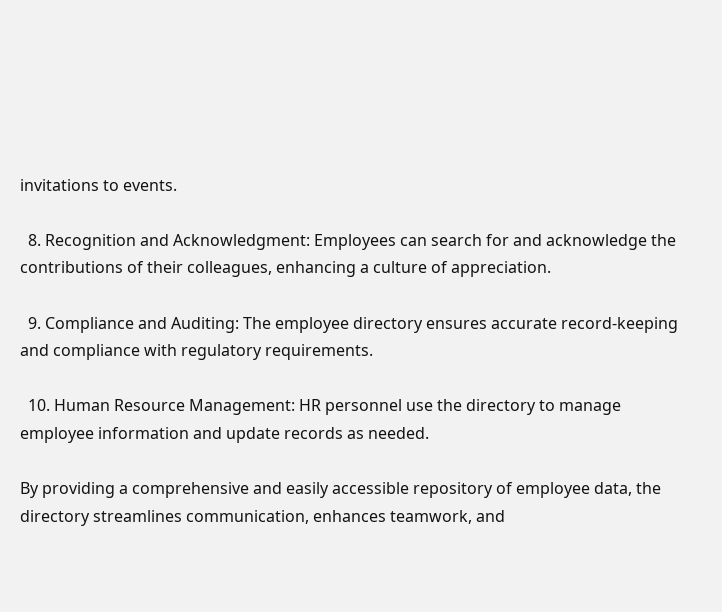invitations to events.

  8. Recognition and Acknowledgment: Employees can search for and acknowledge the contributions of their colleagues, enhancing a culture of appreciation.

  9. Compliance and Auditing: The employee directory ensures accurate record-keeping and compliance with regulatory requirements.

  10. Human Resource Management: HR personnel use the directory to manage employee information and update records as needed.

By providing a comprehensive and easily accessible repository of employee data, the directory streamlines communication, enhances teamwork, and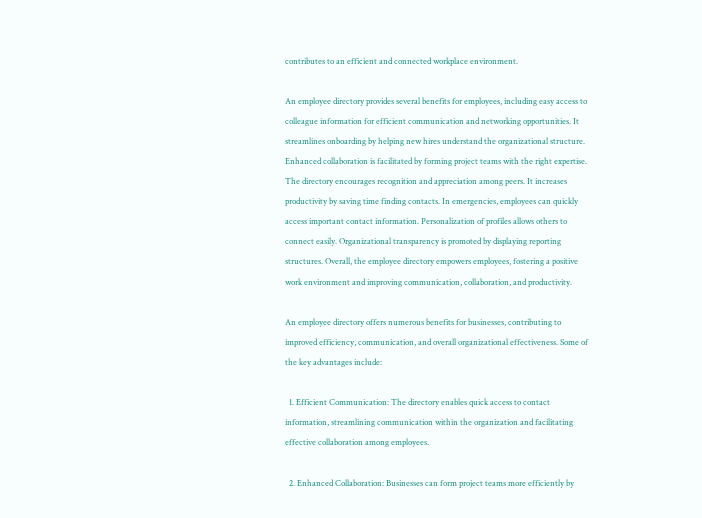contributes to an efficient and connected workplace environment.

An employee directory provides several benefits for employees, including easy access to colleague information for efficient communication and networking opportunities. It streamlines onboarding by helping new hires understand the organizational structure. Enhanced collaboration is facilitated by forming project teams with the right expertise. The directory encourages recognition and appreciation among peers. It increases productivity by saving time finding contacts. In emergencies, employees can quickly access important contact information. Personalization of profiles allows others to connect easily. Organizational transparency is promoted by displaying reporting structures. Overall, the employee directory empowers employees, fostering a positive work environment and improving communication, collaboration, and productivity.

An employee directory offers numerous benefits for businesses, contributing to improved efficiency, communication, and overall organizational effectiveness. Some of the key advantages include:

  1. Efficient Communication: The directory enables quick access to contact information, streamlining communication within the organization and facilitating effective collaboration among employees.

  2. Enhanced Collaboration: Businesses can form project teams more efficiently by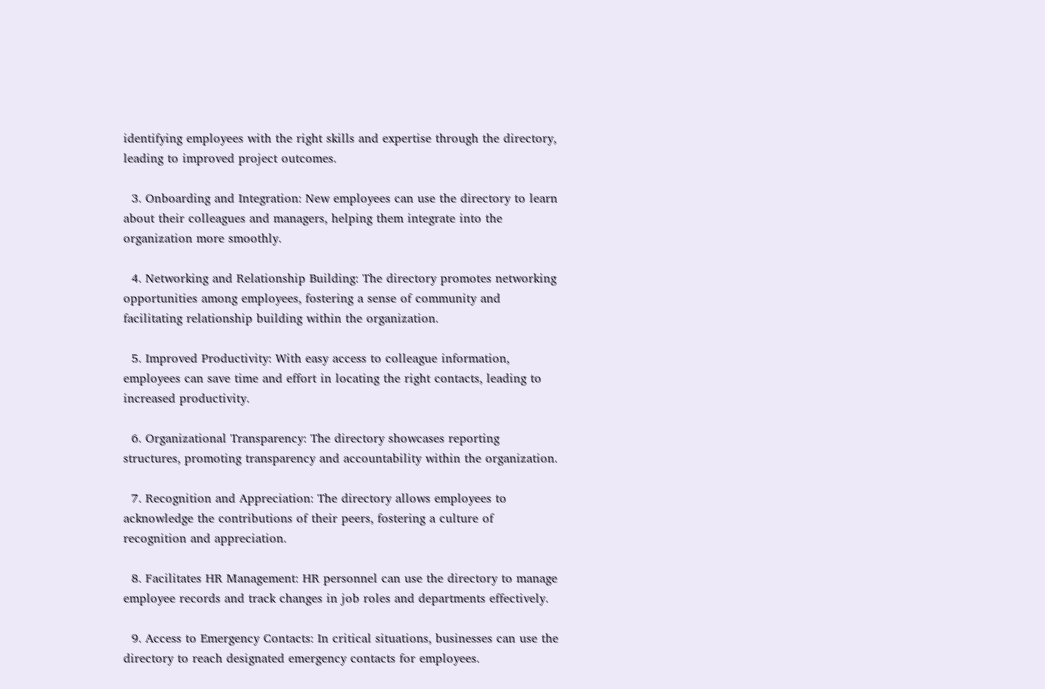identifying employees with the right skills and expertise through the directory, leading to improved project outcomes.

  3. Onboarding and Integration: New employees can use the directory to learn about their colleagues and managers, helping them integrate into the organization more smoothly.

  4. Networking and Relationship Building: The directory promotes networking opportunities among employees, fostering a sense of community and facilitating relationship building within the organization.

  5. Improved Productivity: With easy access to colleague information, employees can save time and effort in locating the right contacts, leading to increased productivity.

  6. Organizational Transparency: The directory showcases reporting structures, promoting transparency and accountability within the organization.

  7. Recognition and Appreciation: The directory allows employees to acknowledge the contributions of their peers, fostering a culture of recognition and appreciation.

  8. Facilitates HR Management: HR personnel can use the directory to manage employee records and track changes in job roles and departments effectively.

  9. Access to Emergency Contacts: In critical situations, businesses can use the directory to reach designated emergency contacts for employees.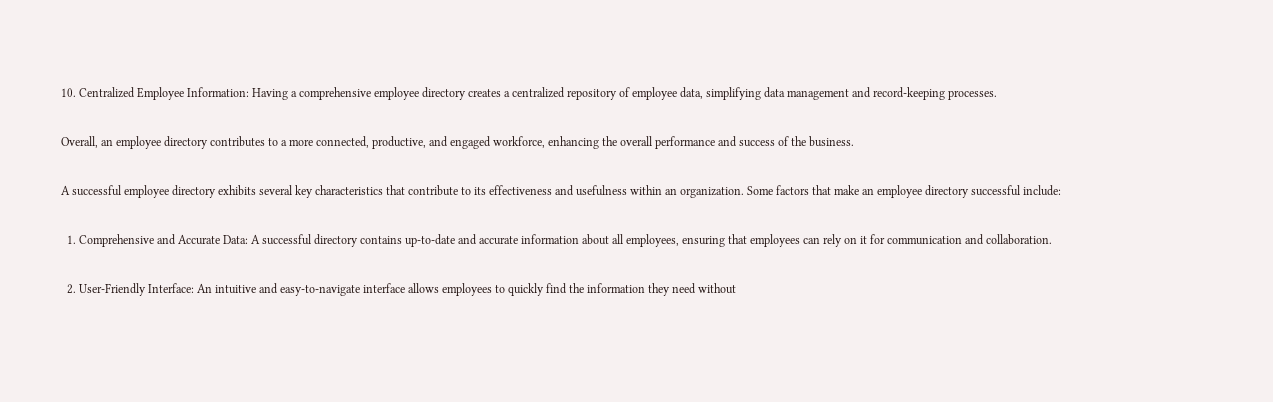10. Centralized Employee Information: Having a comprehensive employee directory creates a centralized repository of employee data, simplifying data management and record-keeping processes.

Overall, an employee directory contributes to a more connected, productive, and engaged workforce, enhancing the overall performance and success of the business.

A successful employee directory exhibits several key characteristics that contribute to its effectiveness and usefulness within an organization. Some factors that make an employee directory successful include:

  1. Comprehensive and Accurate Data: A successful directory contains up-to-date and accurate information about all employees, ensuring that employees can rely on it for communication and collaboration.

  2. User-Friendly Interface: An intuitive and easy-to-navigate interface allows employees to quickly find the information they need without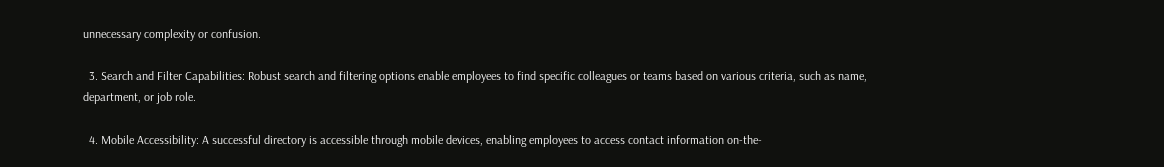unnecessary complexity or confusion.

  3. Search and Filter Capabilities: Robust search and filtering options enable employees to find specific colleagues or teams based on various criteria, such as name, department, or job role.

  4. Mobile Accessibility: A successful directory is accessible through mobile devices, enabling employees to access contact information on-the-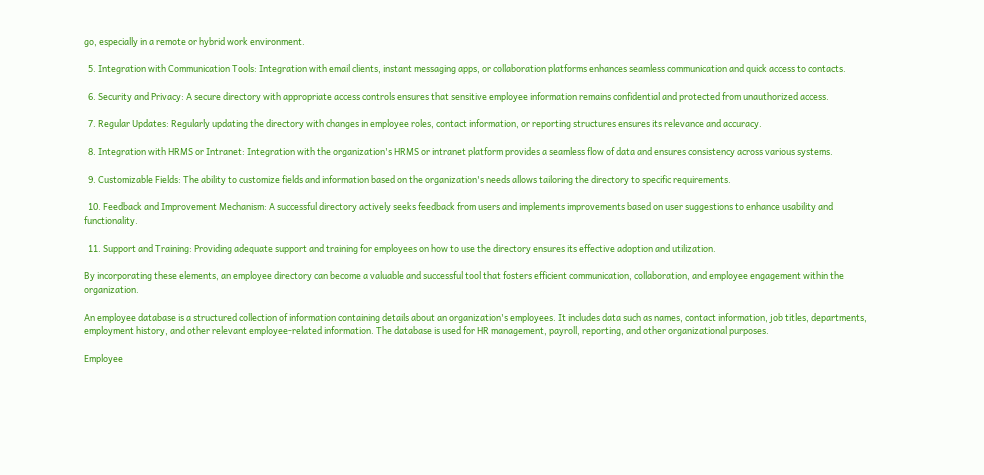go, especially in a remote or hybrid work environment.

  5. Integration with Communication Tools: Integration with email clients, instant messaging apps, or collaboration platforms enhances seamless communication and quick access to contacts.

  6. Security and Privacy: A secure directory with appropriate access controls ensures that sensitive employee information remains confidential and protected from unauthorized access.

  7. Regular Updates: Regularly updating the directory with changes in employee roles, contact information, or reporting structures ensures its relevance and accuracy.

  8. Integration with HRMS or Intranet: Integration with the organization's HRMS or intranet platform provides a seamless flow of data and ensures consistency across various systems.

  9. Customizable Fields: The ability to customize fields and information based on the organization's needs allows tailoring the directory to specific requirements.

  10. Feedback and Improvement Mechanism: A successful directory actively seeks feedback from users and implements improvements based on user suggestions to enhance usability and functionality.

  11. Support and Training: Providing adequate support and training for employees on how to use the directory ensures its effective adoption and utilization.

By incorporating these elements, an employee directory can become a valuable and successful tool that fosters efficient communication, collaboration, and employee engagement within the organization.

An employee database is a structured collection of information containing details about an organization's employees. It includes data such as names, contact information, job titles, departments, employment history, and other relevant employee-related information. The database is used for HR management, payroll, reporting, and other organizational purposes.

Employee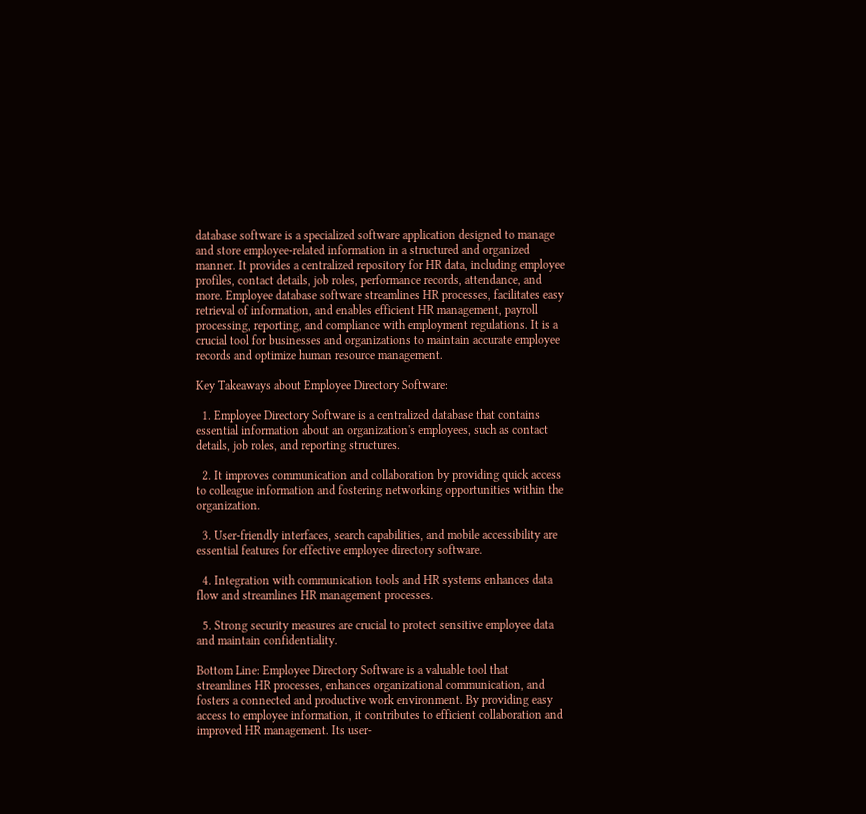database software is a specialized software application designed to manage and store employee-related information in a structured and organized manner. It provides a centralized repository for HR data, including employee profiles, contact details, job roles, performance records, attendance, and more. Employee database software streamlines HR processes, facilitates easy retrieval of information, and enables efficient HR management, payroll processing, reporting, and compliance with employment regulations. It is a crucial tool for businesses and organizations to maintain accurate employee records and optimize human resource management.

Key Takeaways about Employee Directory Software:

  1. Employee Directory Software is a centralized database that contains essential information about an organization's employees, such as contact details, job roles, and reporting structures.

  2. It improves communication and collaboration by providing quick access to colleague information and fostering networking opportunities within the organization.

  3. User-friendly interfaces, search capabilities, and mobile accessibility are essential features for effective employee directory software.

  4. Integration with communication tools and HR systems enhances data flow and streamlines HR management processes.

  5. Strong security measures are crucial to protect sensitive employee data and maintain confidentiality.

Bottom Line: Employee Directory Software is a valuable tool that streamlines HR processes, enhances organizational communication, and fosters a connected and productive work environment. By providing easy access to employee information, it contributes to efficient collaboration and improved HR management. Its user-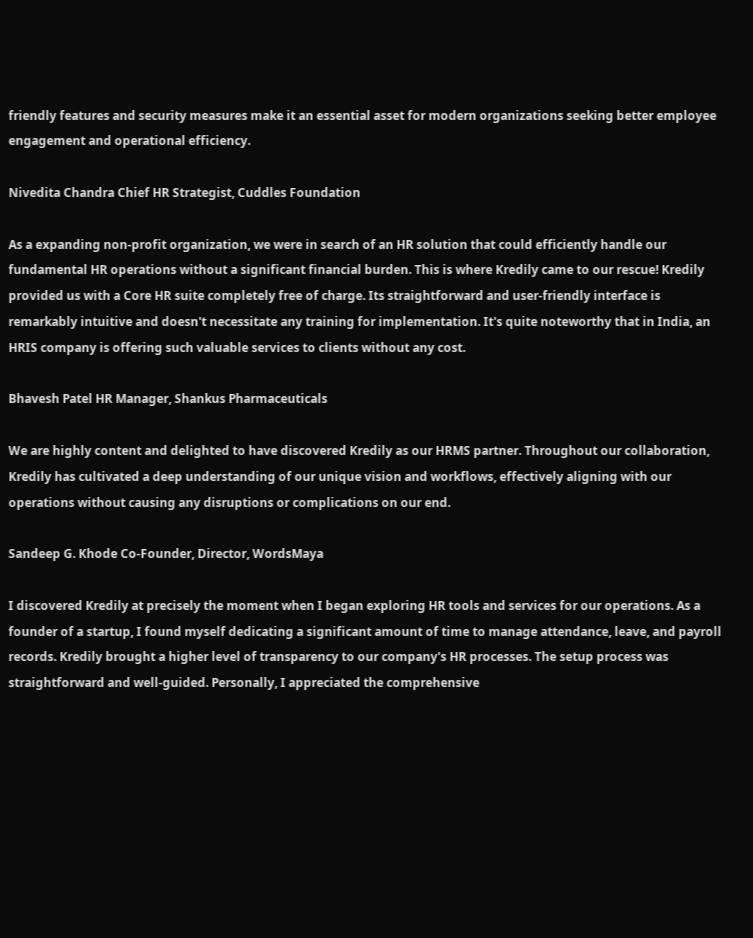friendly features and security measures make it an essential asset for modern organizations seeking better employee engagement and operational efficiency.

Nivedita Chandra Chief HR Strategist, Cuddles Foundation

As a expanding non-profit organization, we were in search of an HR solution that could efficiently handle our fundamental HR operations without a significant financial burden. This is where Kredily came to our rescue! Kredily provided us with a Core HR suite completely free of charge. Its straightforward and user-friendly interface is remarkably intuitive and doesn't necessitate any training for implementation. It's quite noteworthy that in India, an HRIS company is offering such valuable services to clients without any cost.

Bhavesh Patel HR Manager, Shankus Pharmaceuticals

We are highly content and delighted to have discovered Kredily as our HRMS partner. Throughout our collaboration, Kredily has cultivated a deep understanding of our unique vision and workflows, effectively aligning with our operations without causing any disruptions or complications on our end.

Sandeep G. Khode Co-Founder, Director, WordsMaya

I discovered Kredily at precisely the moment when I began exploring HR tools and services for our operations. As a founder of a startup, I found myself dedicating a significant amount of time to manage attendance, leave, and payroll records. Kredily brought a higher level of transparency to our company's HR processes. The setup process was straightforward and well-guided. Personally, I appreciated the comprehensive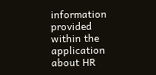information provided within the application about HR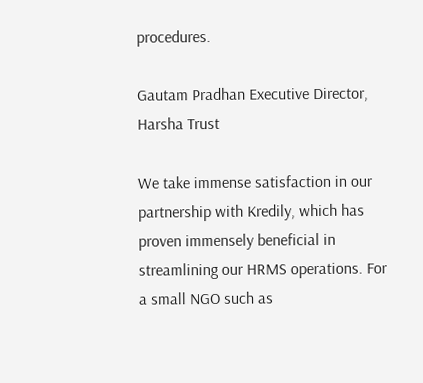procedures.

Gautam Pradhan Executive Director, Harsha Trust

We take immense satisfaction in our partnership with Kredily, which has proven immensely beneficial in streamlining our HRMS operations. For a small NGO such as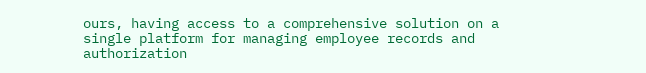ours, having access to a comprehensive solution on a single platform for managing employee records and authorization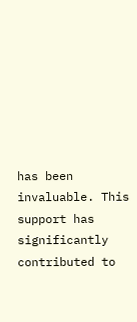has been invaluable. This support has significantly contributed to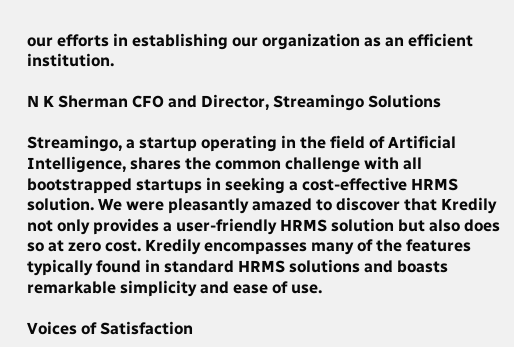our efforts in establishing our organization as an efficient institution.

N K Sherman CFO and Director, Streamingo Solutions

Streamingo, a startup operating in the field of Artificial Intelligence, shares the common challenge with all bootstrapped startups in seeking a cost-effective HRMS solution. We were pleasantly amazed to discover that Kredily not only provides a user-friendly HRMS solution but also does so at zero cost. Kredily encompasses many of the features typically found in standard HRMS solutions and boasts remarkable simplicity and ease of use.

Voices of Satisfaction